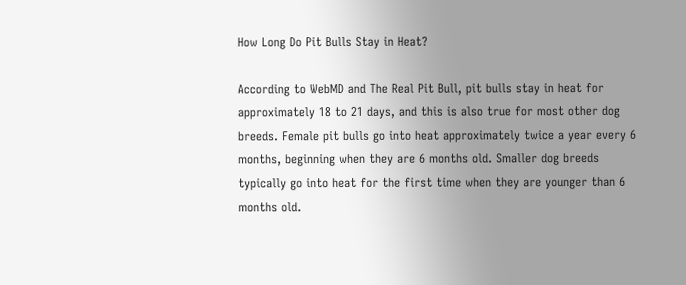How Long Do Pit Bulls Stay in Heat?

According to WebMD and The Real Pit Bull, pit bulls stay in heat for approximately 18 to 21 days, and this is also true for most other dog breeds. Female pit bulls go into heat approximately twice a year every 6 months, beginning when they are 6 months old. Smaller dog breeds typically go into heat for the first time when they are younger than 6 months old.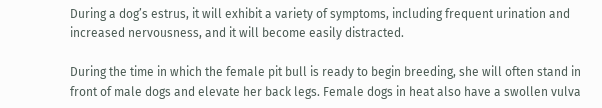During a dog’s estrus, it will exhibit a variety of symptoms, including frequent urination and increased nervousness, and it will become easily distracted.

During the time in which the female pit bull is ready to begin breeding, she will often stand in front of male dogs and elevate her back legs. Female dogs in heat also have a swollen vulva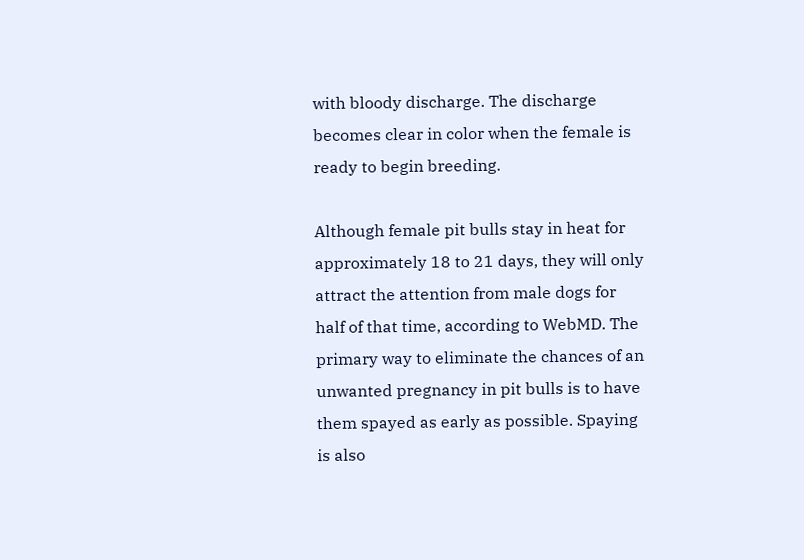with bloody discharge. The discharge becomes clear in color when the female is ready to begin breeding.

Although female pit bulls stay in heat for approximately 18 to 21 days, they will only attract the attention from male dogs for half of that time, according to WebMD. The primary way to eliminate the chances of an unwanted pregnancy in pit bulls is to have them spayed as early as possible. Spaying is also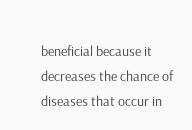beneficial because it decreases the chance of diseases that occur in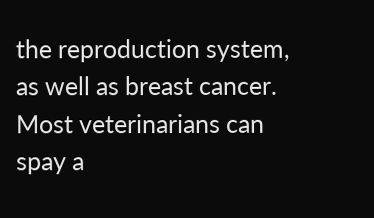the reproduction system, as well as breast cancer. Most veterinarians can spay a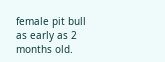female pit bull as early as 2 months old.